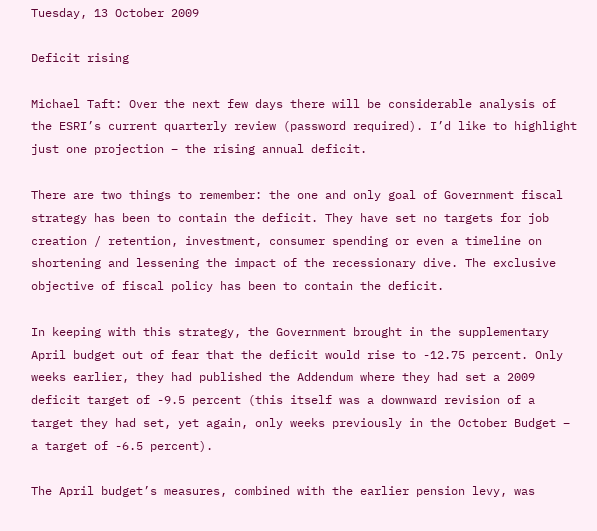Tuesday, 13 October 2009

Deficit rising

Michael Taft: Over the next few days there will be considerable analysis of the ESRI’s current quarterly review (password required). I’d like to highlight just one projection – the rising annual deficit.

There are two things to remember: the one and only goal of Government fiscal strategy has been to contain the deficit. They have set no targets for job creation / retention, investment, consumer spending or even a timeline on shortening and lessening the impact of the recessionary dive. The exclusive objective of fiscal policy has been to contain the deficit.

In keeping with this strategy, the Government brought in the supplementary April budget out of fear that the deficit would rise to -12.75 percent. Only weeks earlier, they had published the Addendum where they had set a 2009 deficit target of -9.5 percent (this itself was a downward revision of a target they had set, yet again, only weeks previously in the October Budget – a target of -6.5 percent).

The April budget’s measures, combined with the earlier pension levy, was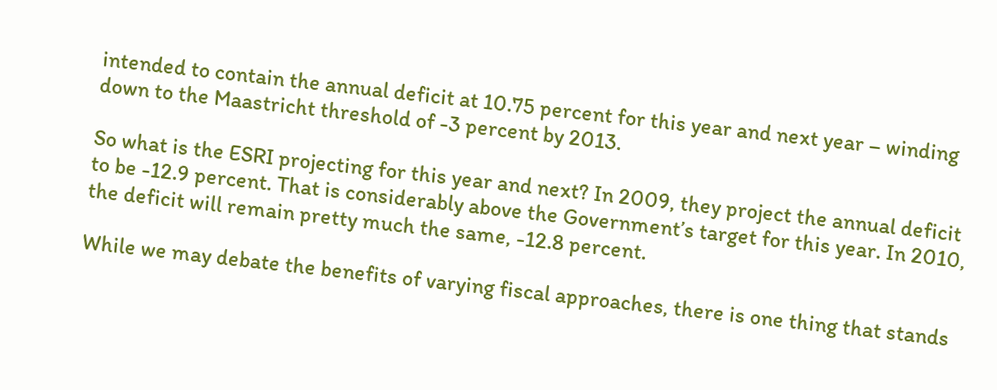intended to contain the annual deficit at 10.75 percent for this year and next year – winding down to the Maastricht threshold of -3 percent by 2013.

So what is the ESRI projecting for this year and next? In 2009, they project the annual deficit to be -12.9 percent. That is considerably above the Government’s target for this year. In 2010, the deficit will remain pretty much the same, -12.8 percent.

While we may debate the benefits of varying fiscal approaches, there is one thing that stands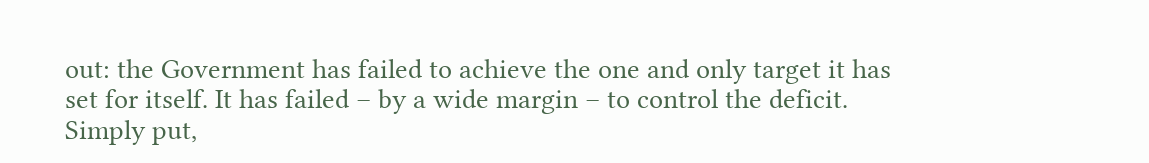out: the Government has failed to achieve the one and only target it has set for itself. It has failed – by a wide margin – to control the deficit. Simply put,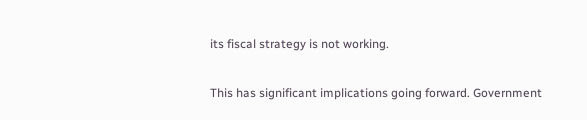its fiscal strategy is not working.

This has significant implications going forward. Government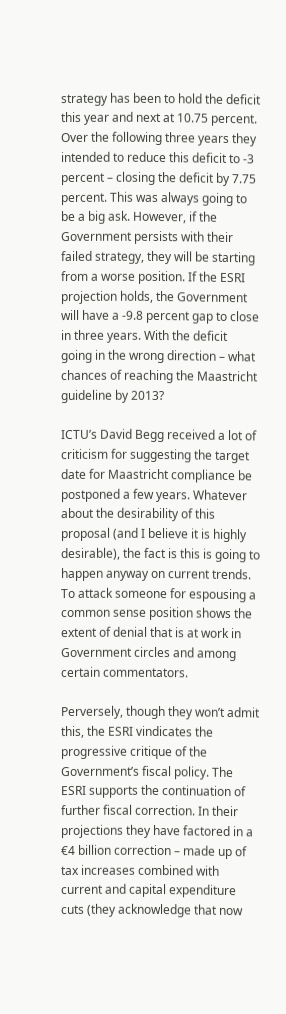strategy has been to hold the deficit this year and next at 10.75 percent. Over the following three years they intended to reduce this deficit to -3 percent – closing the deficit by 7.75 percent. This was always going to be a big ask. However, if the Government persists with their failed strategy, they will be starting from a worse position. If the ESRI projection holds, the Government will have a -9.8 percent gap to close in three years. With the deficit going in the wrong direction – what chances of reaching the Maastricht guideline by 2013?

ICTU’s David Begg received a lot of criticism for suggesting the target date for Maastricht compliance be postponed a few years. Whatever about the desirability of this proposal (and I believe it is highly desirable), the fact is this is going to happen anyway on current trends. To attack someone for espousing a common sense position shows the extent of denial that is at work in Government circles and among certain commentators.

Perversely, though they won’t admit this, the ESRI vindicates the progressive critique of the Government’s fiscal policy. The ESRI supports the continuation of further fiscal correction. In their projections they have factored in a €4 billion correction – made up of tax increases combined with current and capital expenditure cuts (they acknowledge that now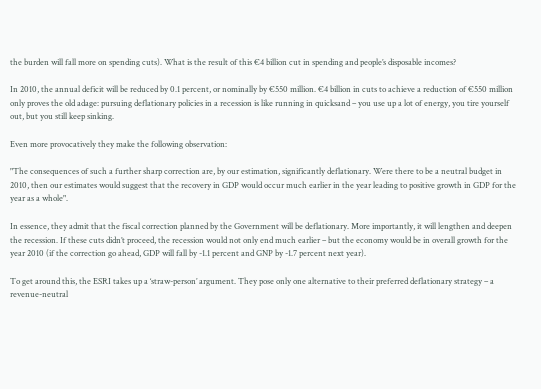the burden will fall more on spending cuts). What is the result of this €4 billion cut in spending and people’s disposable incomes?

In 2010, the annual deficit will be reduced by 0.1 percent, or nominally by €550 million. €4 billion in cuts to achieve a reduction of €550 million only proves the old adage: pursuing deflationary policies in a recession is like running in quicksand – you use up a lot of energy, you tire yourself out, but you still keep sinking.

Even more provocatively they make the following observation:

"The consequences of such a further sharp correction are, by our estimation, significantly deflationary. Were there to be a neutral budget in 2010, then our estimates would suggest that the recovery in GDP would occur much earlier in the year leading to positive growth in GDP for the year as a whole".

In essence, they admit that the fiscal correction planned by the Government will be deflationary. More importantly, it will lengthen and deepen the recession. If these cuts didn’t proceed, the recession would not only end much earlier – but the economy would be in overall growth for the year 2010 (if the correction go ahead, GDP will fall by -1.1 percent and GNP by -1.7 percent next year).

To get around this, the ESRI takes up a ‘straw-person’ argument. They pose only one alternative to their preferred deflationary strategy – a revenue-neutral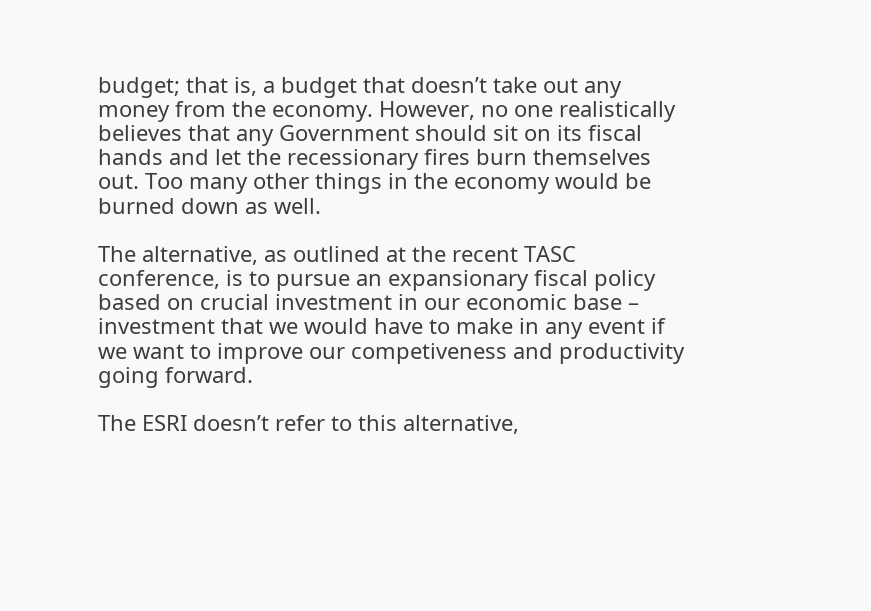budget; that is, a budget that doesn’t take out any money from the economy. However, no one realistically believes that any Government should sit on its fiscal hands and let the recessionary fires burn themselves out. Too many other things in the economy would be burned down as well.

The alternative, as outlined at the recent TASC conference, is to pursue an expansionary fiscal policy based on crucial investment in our economic base – investment that we would have to make in any event if we want to improve our competiveness and productivity going forward.

The ESRI doesn’t refer to this alternative,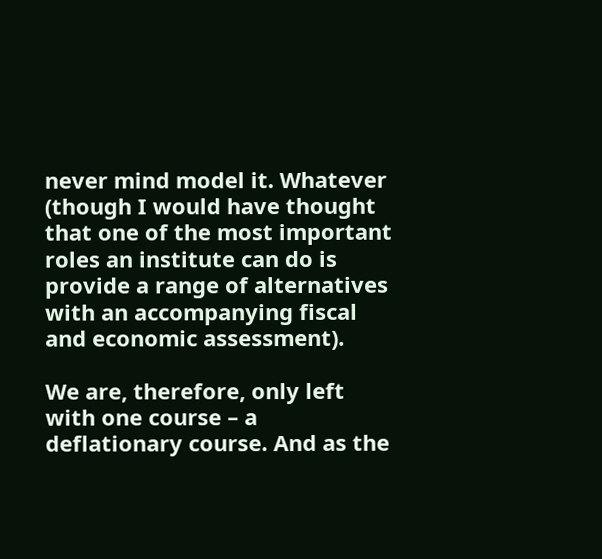never mind model it. Whatever (though I would have thought that one of the most important roles an institute can do is provide a range of alternatives with an accompanying fiscal and economic assessment).

We are, therefore, only left with one course – a deflationary course. And as the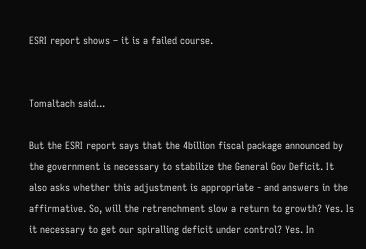ESRI report shows – it is a failed course.


Tomaltach said...

But the ESRI report says that the 4billion fiscal package announced by the government is necessary to stabilize the General Gov Deficit. It also asks whether this adjustment is appropriate - and answers in the affirmative. So, will the retrenchment slow a return to growth? Yes. Is it necessary to get our spiralling deficit under control? Yes. In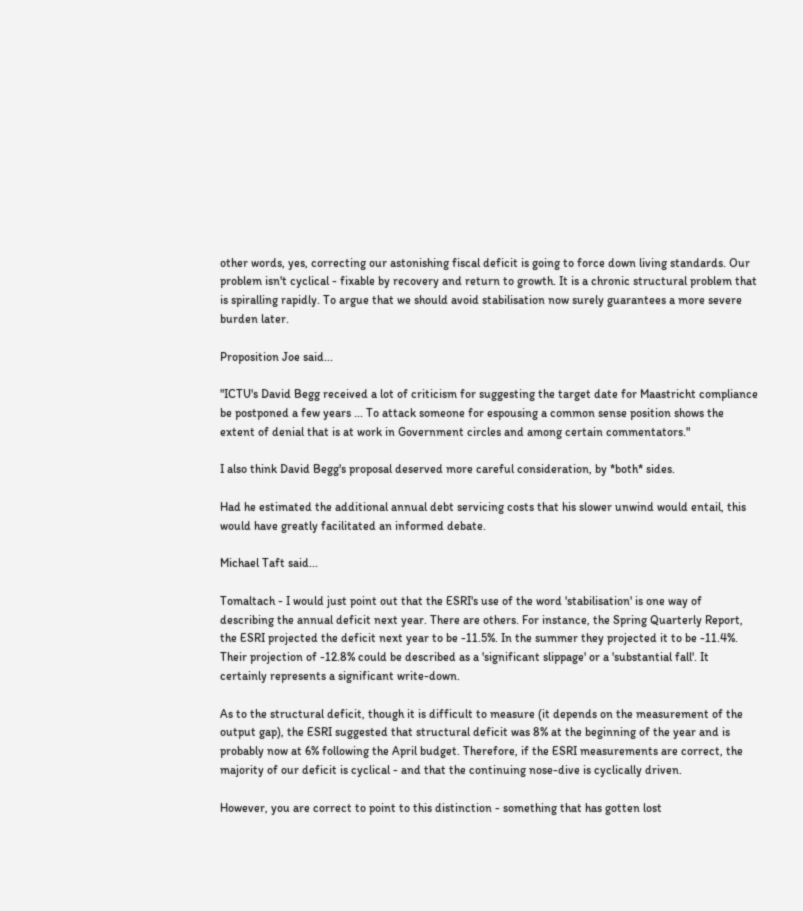other words, yes, correcting our astonishing fiscal deficit is going to force down living standards. Our problem isn't cyclical - fixable by recovery and return to growth. It is a chronic structural problem that is spiralling rapidly. To argue that we should avoid stabilisation now surely guarantees a more severe burden later.

Proposition Joe said...

"ICTU's David Begg received a lot of criticism for suggesting the target date for Maastricht compliance be postponed a few years ... To attack someone for espousing a common sense position shows the extent of denial that is at work in Government circles and among certain commentators."

I also think David Begg's proposal deserved more careful consideration, by *both* sides.

Had he estimated the additional annual debt servicing costs that his slower unwind would entail, this would have greatly facilitated an informed debate.

Michael Taft said...

Tomaltach - I would just point out that the ESRI's use of the word 'stabilisation' is one way of describing the annual deficit next year. There are others. For instance, the Spring Quarterly Report, the ESRI projected the deficit next year to be -11.5%. In the summer they projected it to be -11.4%. Their projection of -12.8% could be described as a 'significant slippage' or a 'substantial fall'. It certainly represents a significant write-down.

As to the structural deficit, though it is difficult to measure (it depends on the measurement of the output gap), the ESRI suggested that structural deficit was 8% at the beginning of the year and is probably now at 6% following the April budget. Therefore, if the ESRI measurements are correct, the majority of our deficit is cyclical - and that the continuing nose-dive is cyclically driven.

However, you are correct to point to this distinction - something that has gotten lost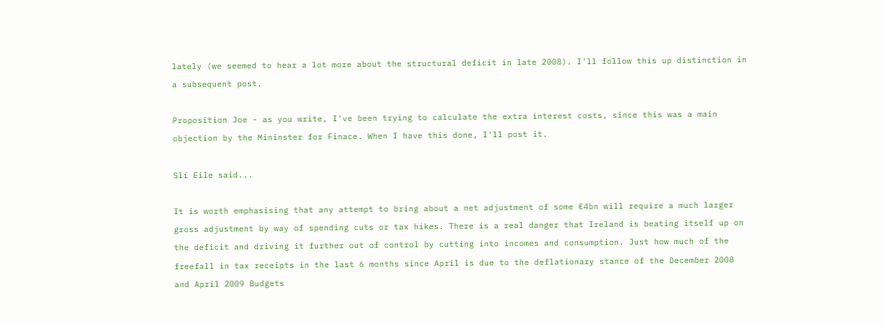lately (we seemed to hear a lot more about the structural deficit in late 2008). I'll follow this up distinction in a subsequent post.

Proposition Joe - as you write, I've been trying to calculate the extra interest costs, since this was a main objection by the Mininster for Finace. When I have this done, I'll post it.

Slí Eile said...

It is worth emphasising that any attempt to bring about a net adjustment of some €4bn will require a much larger gross adjustment by way of spending cuts or tax hikes. There is a real danger that Ireland is beating itself up on the deficit and driving it further out of control by cutting into incomes and consumption. Just how much of the freefall in tax receipts in the last 6 months since April is due to the deflationary stance of the December 2008 and April 2009 Budgets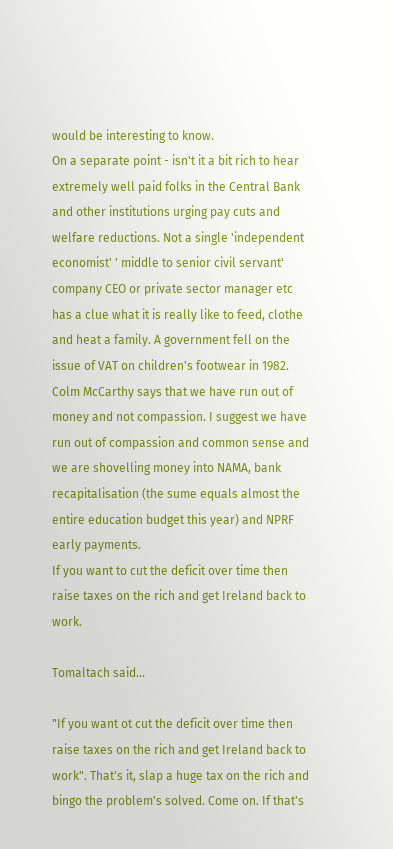would be interesting to know.
On a separate point - isn't it a bit rich to hear extremely well paid folks in the Central Bank and other institutions urging pay cuts and welfare reductions. Not a single 'independent economist' ' middle to senior civil servant' company CEO or private sector manager etc has a clue what it is really like to feed, clothe and heat a family. A government fell on the issue of VAT on children's footwear in 1982. Colm McCarthy says that we have run out of money and not compassion. I suggest we have run out of compassion and common sense and we are shovelling money into NAMA, bank recapitalisation (the sume equals almost the entire education budget this year) and NPRF early payments.
If you want to cut the deficit over time then raise taxes on the rich and get Ireland back to work.

Tomaltach said...

"If you want ot cut the deficit over time then raise taxes on the rich and get Ireland back to work". That's it, slap a huge tax on the rich and bingo the problem's solved. Come on. If that's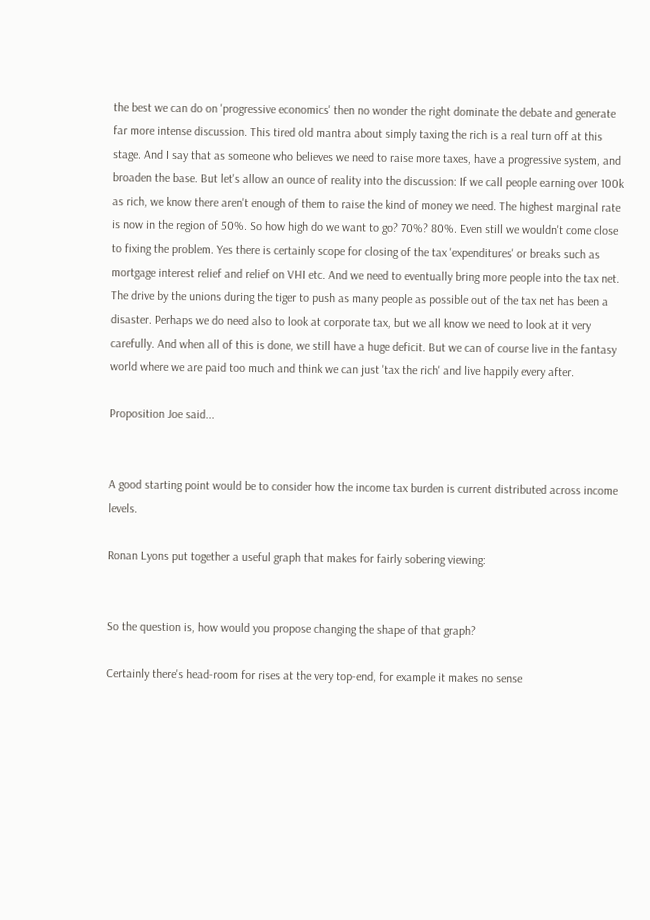the best we can do on 'progressive economics' then no wonder the right dominate the debate and generate far more intense discussion. This tired old mantra about simply taxing the rich is a real turn off at this stage. And I say that as someone who believes we need to raise more taxes, have a progressive system, and broaden the base. But let's allow an ounce of reality into the discussion: If we call people earning over 100k as rich, we know there aren't enough of them to raise the kind of money we need. The highest marginal rate is now in the region of 50%. So how high do we want to go? 70%? 80%. Even still we wouldn't come close to fixing the problem. Yes there is certainly scope for closing of the tax 'expenditures' or breaks such as mortgage interest relief and relief on VHI etc. And we need to eventually bring more people into the tax net. The drive by the unions during the tiger to push as many people as possible out of the tax net has been a disaster. Perhaps we do need also to look at corporate tax, but we all know we need to look at it very carefully. And when all of this is done, we still have a huge deficit. But we can of course live in the fantasy world where we are paid too much and think we can just 'tax the rich' and live happily every after.

Proposition Joe said...


A good starting point would be to consider how the income tax burden is current distributed across income levels.

Ronan Lyons put together a useful graph that makes for fairly sobering viewing:


So the question is, how would you propose changing the shape of that graph?

Certainly there's head-room for rises at the very top-end, for example it makes no sense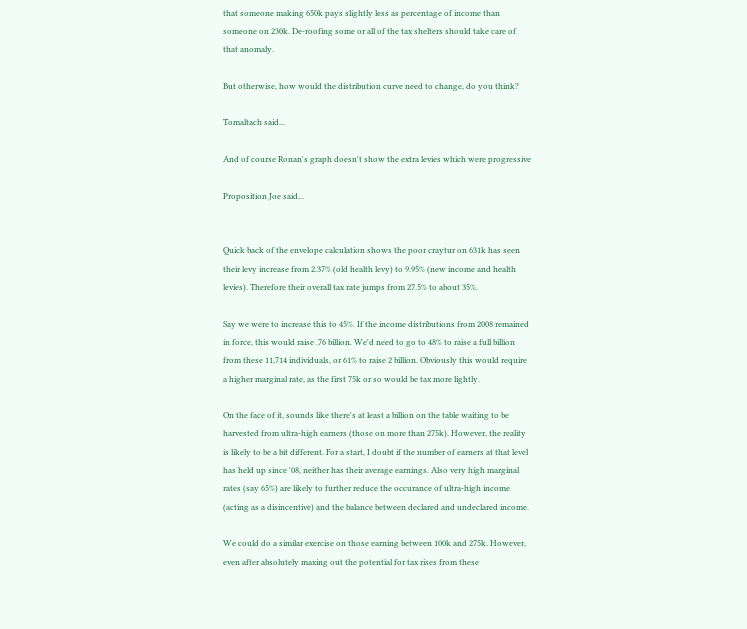that someone making 650k pays slightly less as percentage of income than someone on 230k. De-roofing some or all of the tax shelters should take care of that anomaly.

But otherwise, how would the distribution curve need to change, do you think?

Tomaltach said...

And of course Ronan's graph doesn't show the extra levies which were progressive

Proposition Joe said...


Quick back of the envelope calculation shows the poor craytur on 631k has seen their levy increase from 2.37% (old health levy) to 9.95% (new income and health levies). Therefore their overall tax rate jumps from 27.5% to about 35%.

Say we were to increase this to 45%. If the income distributions from 2008 remained in force, this would raise .76 billion. We'd need to go to 48% to raise a full billion from these 11,714 individuals, or 61% to raise 2 billion. Obviously this would require a higher marginal rate, as the first 75k or so would be tax more lightly.

On the face of it, sounds like there's at least a billion on the table waiting to be harvested from ultra-high earners (those on more than 275k). However, the reality is likely to be a bit different. For a start, I doubt if the number of earners at that level has held up since '08, neither has their average earnings. Also very high marginal rates (say 65%) are likely to further reduce the occurance of ultra-high income (acting as a disincentive) and the balance between declared and undeclared income.

We could do a similar exercise on those earning between 100k and 275k. However, even after absolutely maxing out the potential for tax rises from these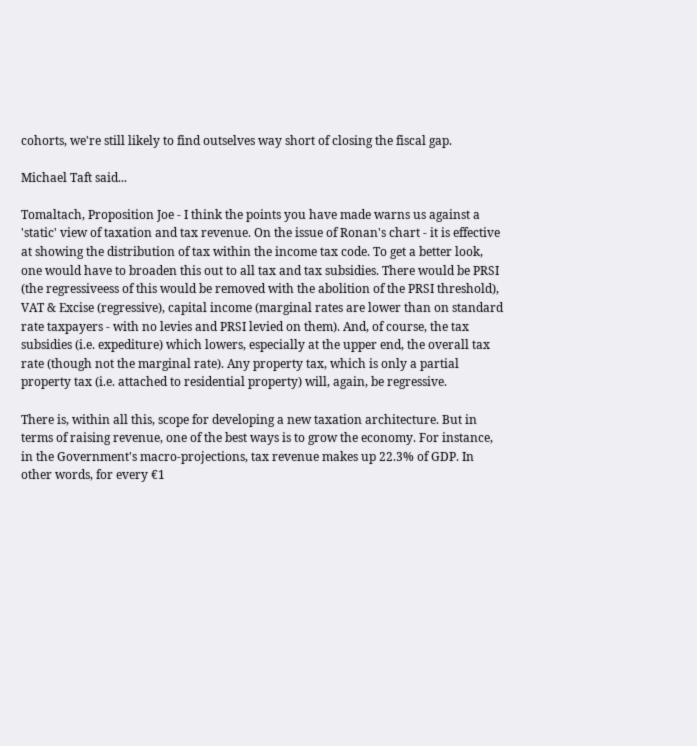cohorts, we're still likely to find outselves way short of closing the fiscal gap.

Michael Taft said...

Tomaltach, Proposition Joe - I think the points you have made warns us against a 'static' view of taxation and tax revenue. On the issue of Ronan's chart - it is effective at showing the distribution of tax within the income tax code. To get a better look, one would have to broaden this out to all tax and tax subsidies. There would be PRSI (the regressiveess of this would be removed with the abolition of the PRSI threshold), VAT & Excise (regressive), capital income (marginal rates are lower than on standard rate taxpayers - with no levies and PRSI levied on them). And, of course, the tax subsidies (i.e. expediture) which lowers, especially at the upper end, the overall tax rate (though not the marginal rate). Any property tax, which is only a partial property tax (i.e. attached to residential property) will, again, be regressive.

There is, within all this, scope for developing a new taxation architecture. But in terms of raising revenue, one of the best ways is to grow the economy. For instance, in the Government's macro-projections, tax revenue makes up 22.3% of GDP. In other words, for every €1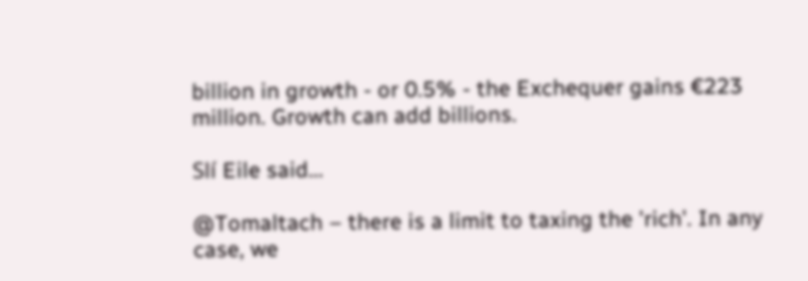billion in growth - or 0.5% - the Exchequer gains €223 million. Growth can add billions.

Slí Eile said...

@Tomaltach – there is a limit to taxing the 'rich'. In any case, we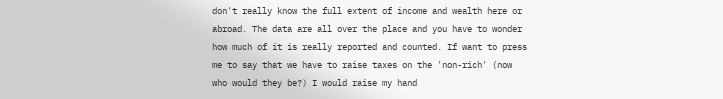don't really know the full extent of income and wealth here or abroad. The data are all over the place and you have to wonder how much of it is really reported and counted. If want to press me to say that we have to raise taxes on the 'non-rich' (now who would they be?) I would raise my hand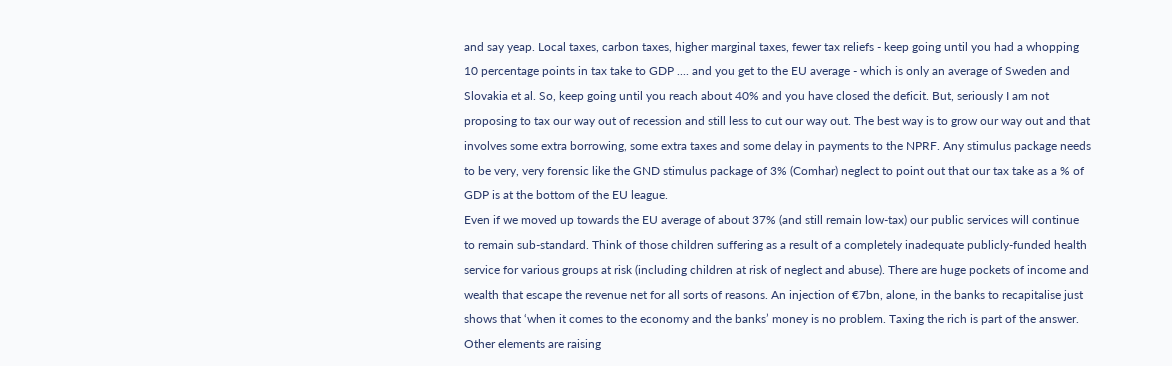and say yeap. Local taxes, carbon taxes, higher marginal taxes, fewer tax reliefs - keep going until you had a whopping 10 percentage points in tax take to GDP .... and you get to the EU average - which is only an average of Sweden and Slovakia et al. So, keep going until you reach about 40% and you have closed the deficit. But, seriously I am not proposing to tax our way out of recession and still less to cut our way out. The best way is to grow our way out and that involves some extra borrowing, some extra taxes and some delay in payments to the NPRF. Any stimulus package needs to be very, very forensic like the GND stimulus package of 3% (Comhar) neglect to point out that our tax take as a % of GDP is at the bottom of the EU league.
Even if we moved up towards the EU average of about 37% (and still remain low-tax) our public services will continue to remain sub-standard. Think of those children suffering as a result of a completely inadequate publicly-funded health service for various groups at risk (including children at risk of neglect and abuse). There are huge pockets of income and wealth that escape the revenue net for all sorts of reasons. An injection of €7bn, alone, in the banks to recapitalise just shows that ‘when it comes to the economy and the banks’ money is no problem. Taxing the rich is part of the answer. Other elements are raising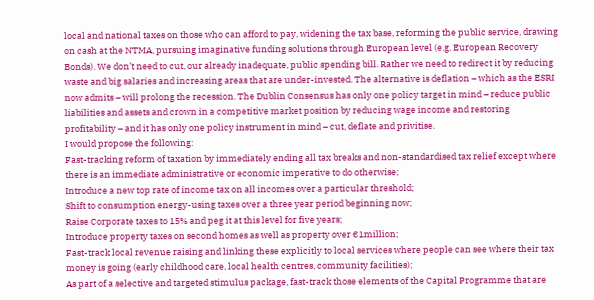local and national taxes on those who can afford to pay, widening the tax base, reforming the public service, drawing on cash at the NTMA, pursuing imaginative funding solutions through European level (e.g. European Recovery Bonds). We don’t need to cut, our already inadequate, public spending bill. Rather we need to redirect it by reducing waste and big salaries and increasing areas that are under-invested. The alternative is deflation – which as the ESRI now admits – will prolong the recession. The Dublin Consensus has only one policy target in mind – reduce public liabilities and assets and crown in a competitive market position by reducing wage income and restoring profitability – and it has only one policy instrument in mind – cut, deflate and privitise.
I would propose the following:
Fast-tracking reform of taxation by immediately ending all tax breaks and non-standardised tax relief except where there is an immediate administrative or economic imperative to do otherwise;
Introduce a new top rate of income tax on all incomes over a particular threshold;
Shift to consumption energy-using taxes over a three year period beginning now;
Raise Corporate taxes to 15% and peg it at this level for five years;
Introduce property taxes on second homes as well as property over €1million;
Fast-track local revenue raising and linking these explicitly to local services where people can see where their tax money is going (early childhood care, local health centres, community facilities);
As part of a selective and targeted stimulus package, fast-track those elements of the Capital Programme that are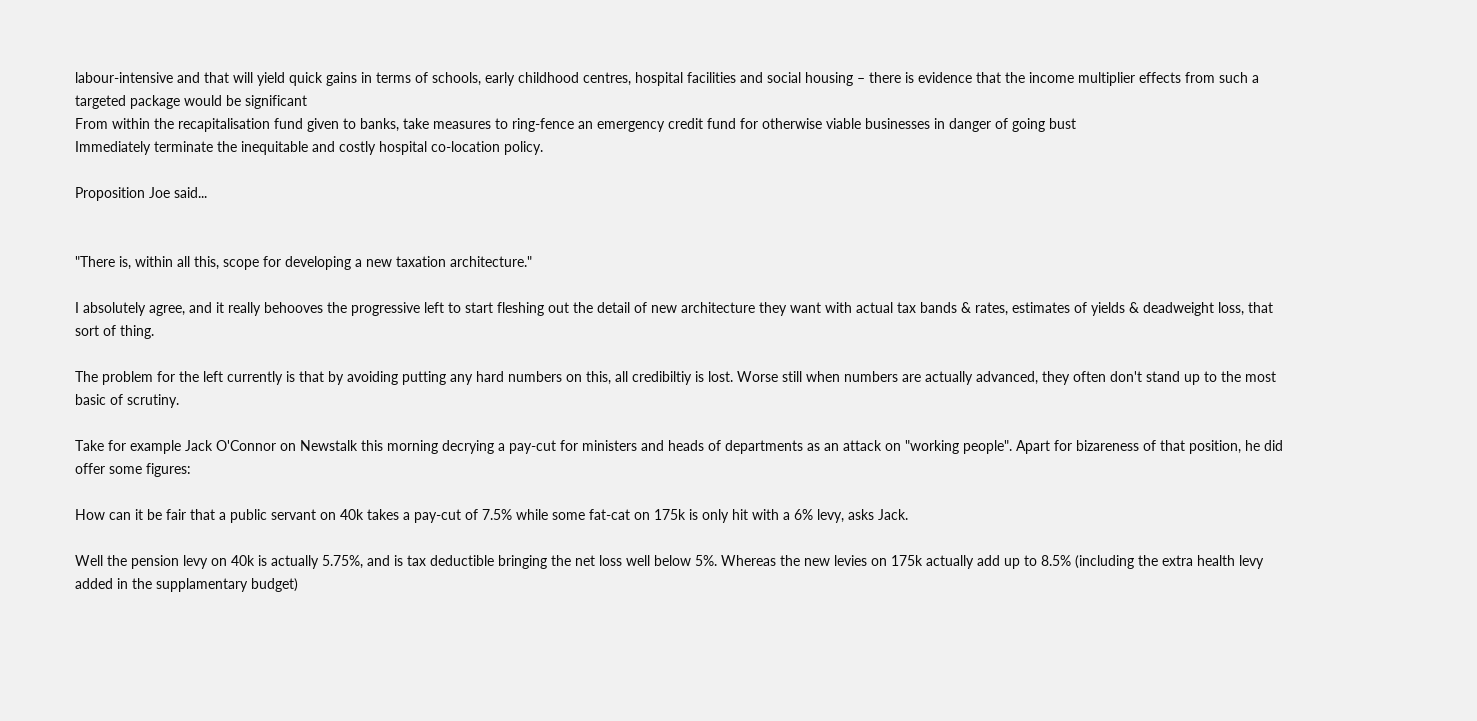labour-intensive and that will yield quick gains in terms of schools, early childhood centres, hospital facilities and social housing – there is evidence that the income multiplier effects from such a targeted package would be significant
From within the recapitalisation fund given to banks, take measures to ring-fence an emergency credit fund for otherwise viable businesses in danger of going bust
Immediately terminate the inequitable and costly hospital co-location policy.

Proposition Joe said...


"There is, within all this, scope for developing a new taxation architecture."

I absolutely agree, and it really behooves the progressive left to start fleshing out the detail of new architecture they want with actual tax bands & rates, estimates of yields & deadweight loss, that sort of thing.

The problem for the left currently is that by avoiding putting any hard numbers on this, all credibiltiy is lost. Worse still when numbers are actually advanced, they often don't stand up to the most basic of scrutiny.

Take for example Jack O'Connor on Newstalk this morning decrying a pay-cut for ministers and heads of departments as an attack on "working people". Apart for bizareness of that position, he did offer some figures:

How can it be fair that a public servant on 40k takes a pay-cut of 7.5% while some fat-cat on 175k is only hit with a 6% levy, asks Jack.

Well the pension levy on 40k is actually 5.75%, and is tax deductible bringing the net loss well below 5%. Whereas the new levies on 175k actually add up to 8.5% (including the extra health levy added in the supplamentary budget)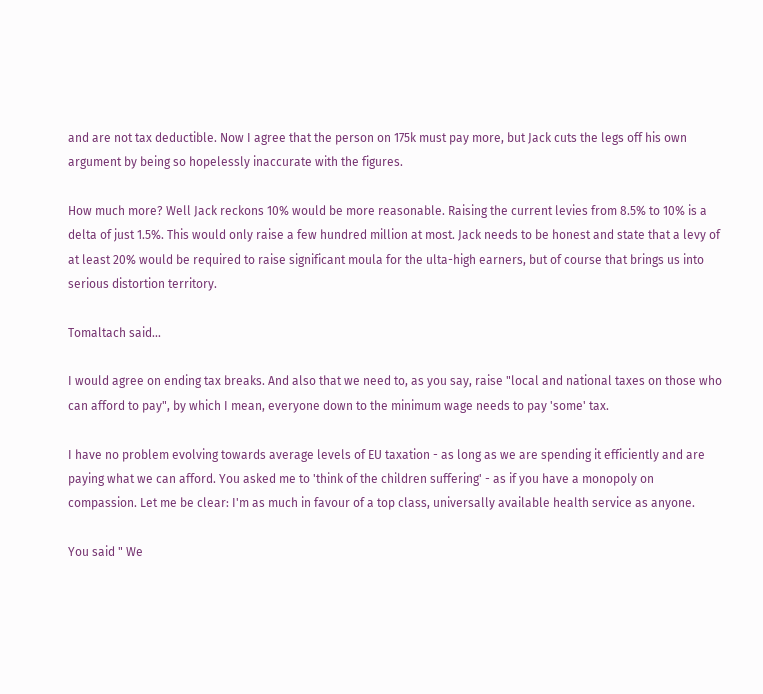and are not tax deductible. Now I agree that the person on 175k must pay more, but Jack cuts the legs off his own argument by being so hopelessly inaccurate with the figures.

How much more? Well Jack reckons 10% would be more reasonable. Raising the current levies from 8.5% to 10% is a delta of just 1.5%. This would only raise a few hundred million at most. Jack needs to be honest and state that a levy of at least 20% would be required to raise significant moula for the ulta-high earners, but of course that brings us into serious distortion territory.

Tomaltach said...

I would agree on ending tax breaks. And also that we need to, as you say, raise "local and national taxes on those who can afford to pay", by which I mean, everyone down to the minimum wage needs to pay 'some' tax.

I have no problem evolving towards average levels of EU taxation - as long as we are spending it efficiently and are paying what we can afford. You asked me to 'think of the children suffering' - as if you have a monopoly on compassion. Let me be clear: I'm as much in favour of a top class, universally available health service as anyone.

You said " We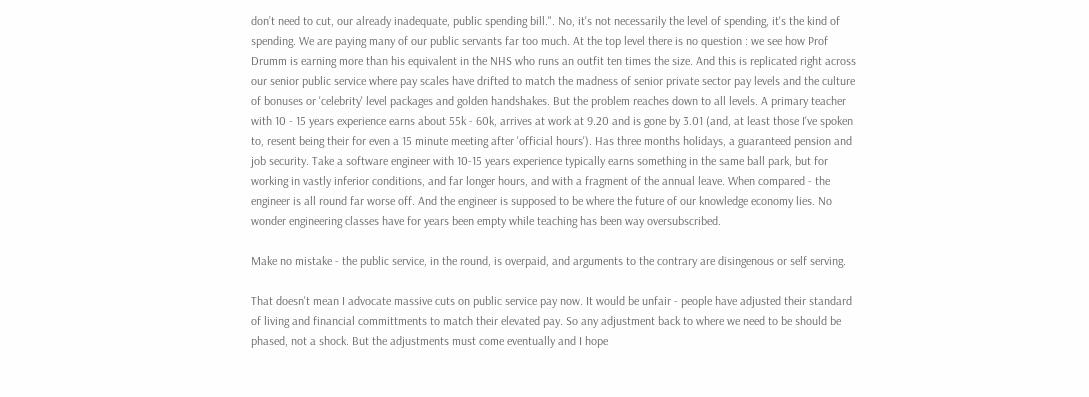don’t need to cut, our already inadequate, public spending bill.". No, it's not necessarily the level of spending, it's the kind of spending. We are paying many of our public servants far too much. At the top level there is no question : we see how Prof Drumm is earning more than his equivalent in the NHS who runs an outfit ten times the size. And this is replicated right across our senior public service where pay scales have drifted to match the madness of senior private sector pay levels and the culture of bonuses or 'celebrity' level packages and golden handshakes. But the problem reaches down to all levels. A primary teacher with 10 - 15 years experience earns about 55k - 60k, arrives at work at 9.20 and is gone by 3.01 (and, at least those I've spoken to, resent being their for even a 15 minute meeting after 'official hours'). Has three months holidays, a guaranteed pension and job security. Take a software engineer with 10-15 years experience typically earns something in the same ball park, but for working in vastly inferior conditions, and far longer hours, and with a fragment of the annual leave. When compared - the engineer is all round far worse off. And the engineer is supposed to be where the future of our knowledge economy lies. No wonder engineering classes have for years been empty while teaching has been way oversubscribed.

Make no mistake - the public service, in the round, is overpaid, and arguments to the contrary are disingenous or self serving.

That doesn't mean I advocate massive cuts on public service pay now. It would be unfair - people have adjusted their standard of living and financial committments to match their elevated pay. So any adjustment back to where we need to be should be phased, not a shock. But the adjustments must come eventually and I hope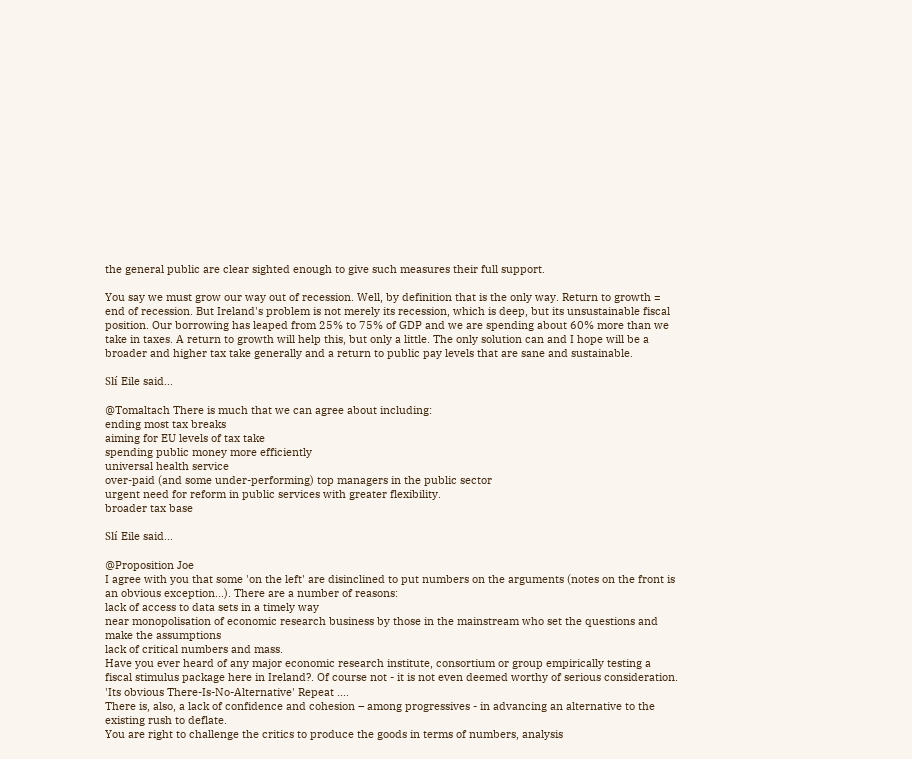the general public are clear sighted enough to give such measures their full support.

You say we must grow our way out of recession. Well, by definition that is the only way. Return to growth = end of recession. But Ireland's problem is not merely its recession, which is deep, but its unsustainable fiscal position. Our borrowing has leaped from 25% to 75% of GDP and we are spending about 60% more than we take in taxes. A return to growth will help this, but only a little. The only solution can and I hope will be a broader and higher tax take generally and a return to public pay levels that are sane and sustainable.

Slí Eile said...

@Tomaltach There is much that we can agree about including:
ending most tax breaks
aiming for EU levels of tax take
spending public money more efficiently
universal health service
over-paid (and some under-performing) top managers in the public sector
urgent need for reform in public services with greater flexibility.
broader tax base

Slí Eile said...

@Proposition Joe
I agree with you that some 'on the left' are disinclined to put numbers on the arguments (notes on the front is an obvious exception...). There are a number of reasons:
lack of access to data sets in a timely way
near monopolisation of economic research business by those in the mainstream who set the questions and make the assumptions
lack of critical numbers and mass.
Have you ever heard of any major economic research institute, consortium or group empirically testing a fiscal stimulus package here in Ireland?. Of course not - it is not even deemed worthy of serious consideration. 'Its obvious There-Is-No-Alternative' Repeat ....
There is, also, a lack of confidence and cohesion – among progressives - in advancing an alternative to the existing rush to deflate.
You are right to challenge the critics to produce the goods in terms of numbers, analysis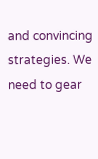and convincing strategies. We need to gear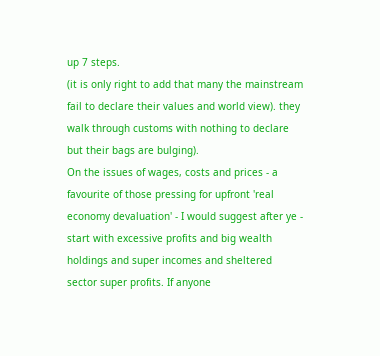up 7 steps.
(it is only right to add that many the mainstream fail to declare their values and world view). they walk through customs with nothing to declare but their bags are bulging).
On the issues of wages, costs and prices - a favourite of those pressing for upfront 'real economy devaluation' - I would suggest after ye - start with excessive profits and big wealth holdings and super incomes and sheltered sector super profits. If anyone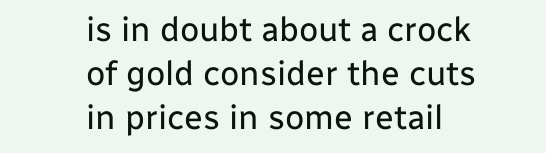is in doubt about a crock of gold consider the cuts in prices in some retail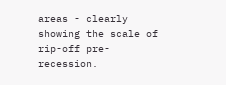areas - clearly showing the scale of rip-off pre-recession.